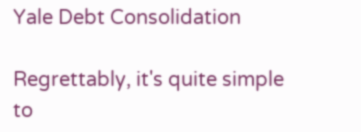Yale Debt Consolidation

Regrettably, it's quite simple to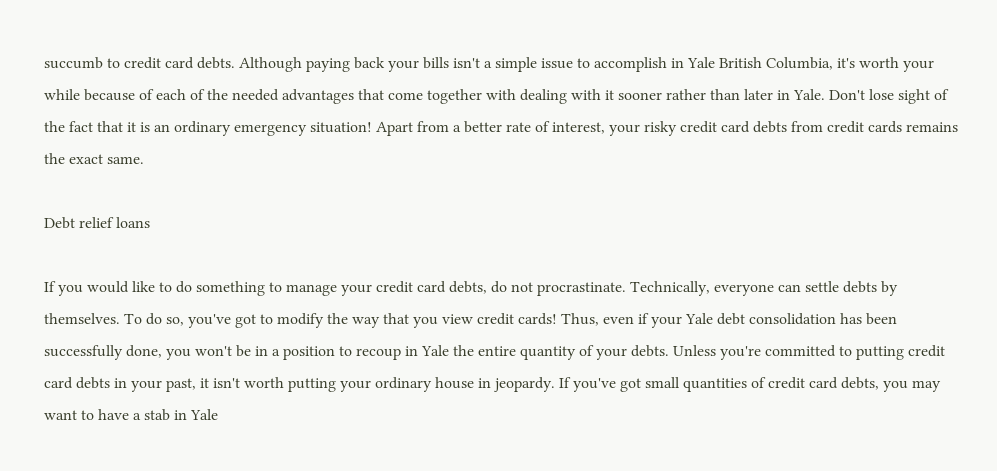succumb to credit card debts. Although paying back your bills isn't a simple issue to accomplish in Yale British Columbia, it's worth your while because of each of the needed advantages that come together with dealing with it sooner rather than later in Yale. Don't lose sight of the fact that it is an ordinary emergency situation! Apart from a better rate of interest, your risky credit card debts from credit cards remains the exact same.

Debt relief loans

If you would like to do something to manage your credit card debts, do not procrastinate. Technically, everyone can settle debts by themselves. To do so, you've got to modify the way that you view credit cards! Thus, even if your Yale debt consolidation has been successfully done, you won't be in a position to recoup in Yale the entire quantity of your debts. Unless you're committed to putting credit card debts in your past, it isn't worth putting your ordinary house in jeopardy. If you've got small quantities of credit card debts, you may want to have a stab in Yale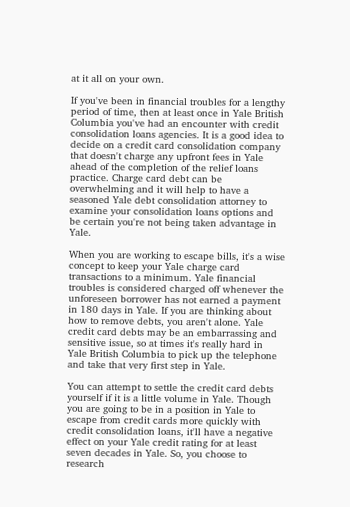at it all on your own.

If you've been in financial troubles for a lengthy period of time, then at least once in Yale British Columbia you've had an encounter with credit consolidation loans agencies. It is a good idea to decide on a credit card consolidation company that doesn't charge any upfront fees in Yale ahead of the completion of the relief loans practice. Charge card debt can be overwhelming and it will help to have a seasoned Yale debt consolidation attorney to examine your consolidation loans options and be certain you're not being taken advantage in Yale.

When you are working to escape bills, it's a wise concept to keep your Yale charge card transactions to a minimum. Yale financial troubles is considered charged off whenever the unforeseen borrower has not earned a payment in 180 days in Yale. If you are thinking about how to remove debts, you aren't alone. Yale credit card debts may be an embarrassing and sensitive issue, so at times it's really hard in Yale British Columbia to pick up the telephone and take that very first step in Yale.

You can attempt to settle the credit card debts yourself if it is a little volume in Yale. Though you are going to be in a position in Yale to escape from credit cards more quickly with credit consolidation loans, it'll have a negative effect on your Yale credit rating for at least seven decades in Yale. So, you choose to research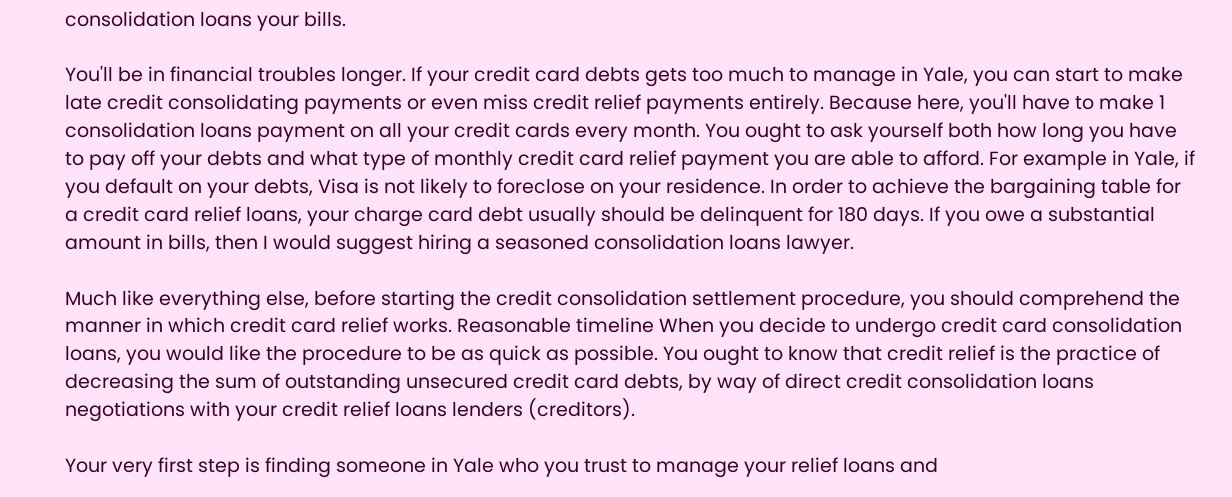consolidation loans your bills.

You'll be in financial troubles longer. If your credit card debts gets too much to manage in Yale, you can start to make late credit consolidating payments or even miss credit relief payments entirely. Because here, you'll have to make 1 consolidation loans payment on all your credit cards every month. You ought to ask yourself both how long you have to pay off your debts and what type of monthly credit card relief payment you are able to afford. For example in Yale, if you default on your debts, Visa is not likely to foreclose on your residence. In order to achieve the bargaining table for a credit card relief loans, your charge card debt usually should be delinquent for 180 days. If you owe a substantial amount in bills, then I would suggest hiring a seasoned consolidation loans lawyer.

Much like everything else, before starting the credit consolidation settlement procedure, you should comprehend the manner in which credit card relief works. Reasonable timeline When you decide to undergo credit card consolidation loans, you would like the procedure to be as quick as possible. You ought to know that credit relief is the practice of decreasing the sum of outstanding unsecured credit card debts, by way of direct credit consolidation loans negotiations with your credit relief loans lenders (creditors).

Your very first step is finding someone in Yale who you trust to manage your relief loans and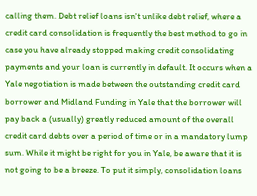calling them. Debt relief loans isn't unlike debt relief, where a credit card consolidation is frequently the best method to go in case you have already stopped making credit consolidating payments and your loan is currently in default. It occurs when a Yale negotiation is made between the outstanding credit card borrower and Midland Funding in Yale that the borrower will pay back a (usually) greatly reduced amount of the overall credit card debts over a period of time or in a mandatory lump sum. While it might be right for you in Yale, be aware that it is not going to be a breeze. To put it simply, consolidation loans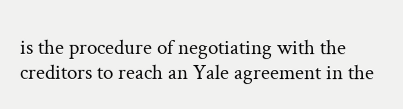is the procedure of negotiating with the creditors to reach an Yale agreement in the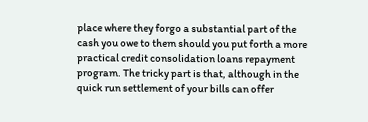place where they forgo a substantial part of the cash you owe to them should you put forth a more practical credit consolidation loans repayment program. The tricky part is that, although in the quick run settlement of your bills can offer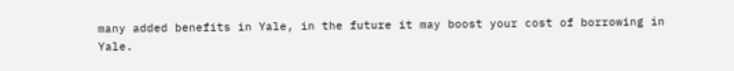many added benefits in Yale, in the future it may boost your cost of borrowing in Yale.